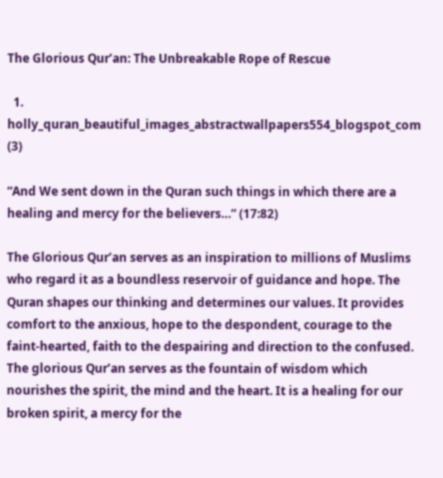The Glorious Qur’an: The Unbreakable Rope of Rescue

  1. holly_quran_beautiful_images_abstractwallpapers554_blogspot_com (3)

“And We sent down in the Quran such things in which there are a healing and mercy for the believers…” (17:82)

The Glorious Qur’an serves as an inspiration to millions of Muslims who regard it as a boundless reservoir of guidance and hope. The Quran shapes our thinking and determines our values. It provides comfort to the anxious, hope to the despondent, courage to the faint-hearted, faith to the despairing and direction to the confused. The glorious Qur’an serves as the fountain of wisdom which nourishes the spirit, the mind and the heart. It is a healing for our broken spirit, a mercy for the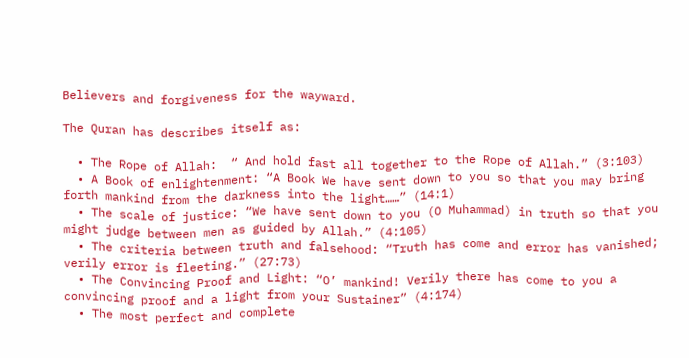Believers and forgiveness for the wayward.

The Quran has describes itself as:

  • The Rope of Allah:  “ And hold fast all together to the Rope of Allah.” (3:103)
  • A Book of enlightenment: “A Book We have sent down to you so that you may bring forth mankind from the darkness into the light……” (14:1)
  • The scale of justice: “We have sent down to you (O Muhammad) in truth so that you might judge between men as guided by Allah.” (4:105)
  • The criteria between truth and falsehood: “Truth has come and error has vanished; verily error is fleeting.” (27:73)
  • The Convincing Proof and Light: “O’ mankind! Verily there has come to you a convincing proof and a light from your Sustainer” (4:174)
  • The most perfect and complete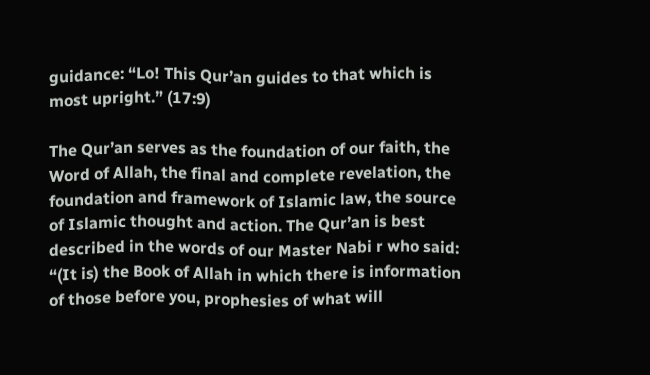guidance: “Lo! This Qur’an guides to that which is most upright.” (17:9)

The Qur’an serves as the foundation of our faith, the Word of Allah, the final and complete revelation, the foundation and framework of Islamic law, the source of Islamic thought and action. The Qur’an is best described in the words of our Master Nabi r who said: “(It is) the Book of Allah in which there is information of those before you, prophesies of what will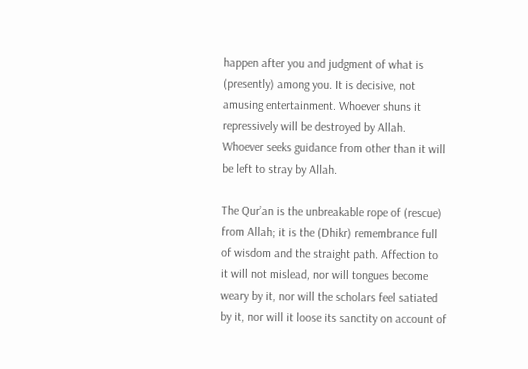happen after you and judgment of what is (presently) among you. It is decisive, not amusing entertainment. Whoever shuns it repressively will be destroyed by Allah. Whoever seeks guidance from other than it will be left to stray by Allah.

The Qur’an is the unbreakable rope of (rescue) from Allah; it is the (Dhikr) remembrance full of wisdom and the straight path. Affection to it will not mislead, nor will tongues become weary by it, nor will the scholars feel satiated by it, nor will it loose its sanctity on account of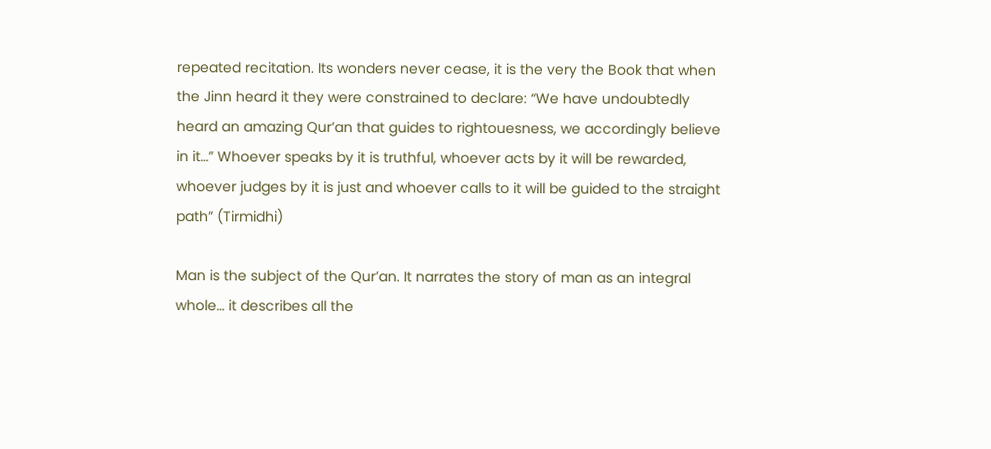repeated recitation. Its wonders never cease, it is the very the Book that when the Jinn heard it they were constrained to declare: “We have undoubtedly heard an amazing Qur’an that guides to rightouesness, we accordingly believe in it…” Whoever speaks by it is truthful, whoever acts by it will be rewarded, whoever judges by it is just and whoever calls to it will be guided to the straight path” (Tirmidhi)

Man is the subject of the Qur’an. It narrates the story of man as an integral whole… it describes all the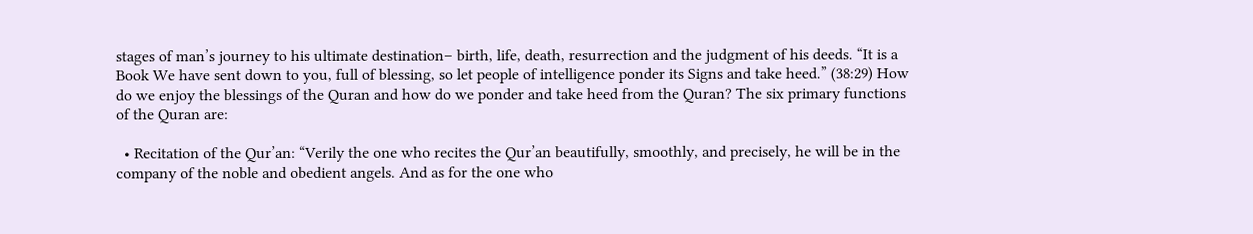stages of man’s journey to his ultimate destination– birth, life, death, resurrection and the judgment of his deeds. “It is a Book We have sent down to you, full of blessing, so let people of intelligence ponder its Signs and take heed.” (38:29) How do we enjoy the blessings of the Quran and how do we ponder and take heed from the Quran? The six primary functions of the Quran are:

  • Recitation of the Qur’an: “Verily the one who recites the Qur’an beautifully, smoothly, and precisely, he will be in the company of the noble and obedient angels. And as for the one who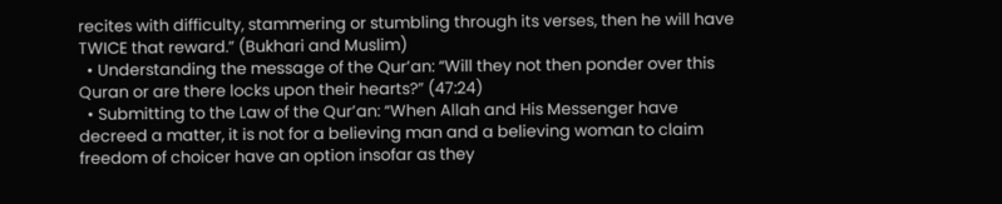recites with difficulty, stammering or stumbling through its verses, then he will have TWICE that reward.” (Bukhari and Muslim)
  • Understanding the message of the Qur’an: “Will they not then ponder over this Quran or are there locks upon their hearts?” (47:24)
  • Submitting to the Law of the Qur’an: “When Allah and His Messenger have decreed a matter, it is not for a believing man and a believing woman to claim freedom of choicer have an option insofar as they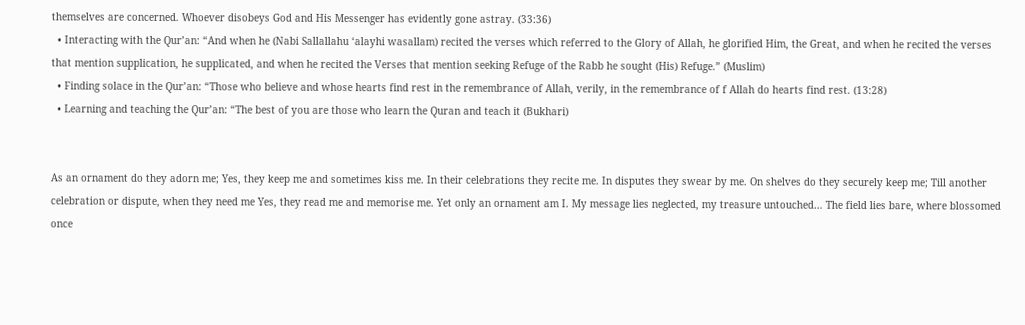themselves are concerned. Whoever disobeys God and His Messenger has evidently gone astray. (33:36)
  • Interacting with the Qur’an: “And when he (Nabi Sallallahu ‘alayhi wasallam) recited the verses which referred to the Glory of Allah, he glorified Him, the Great, and when he recited the verses that mention supplication, he supplicated, and when he recited the Verses that mention seeking Refuge of the Rabb he sought (His) Refuge.” (Muslim)
  • Finding solace in the Qur’an: “Those who believe and whose hearts find rest in the remembrance of Allah, verily, in the remembrance of f Allah do hearts find rest. (13:28)
  • Learning and teaching the Qur’an: “The best of you are those who learn the Quran and teach it (Bukhari)


As an ornament do they adorn me; Yes, they keep me and sometimes kiss me. In their celebrations they recite me. In disputes they swear by me. On shelves do they securely keep me; Till another celebration or dispute, when they need me Yes, they read me and memorise me. Yet only an ornament am I. My message lies neglected, my treasure untouched… The field lies bare, where blossomed once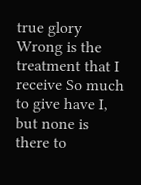true glory Wrong is the treatment that I receive So much to give have I, but none is there to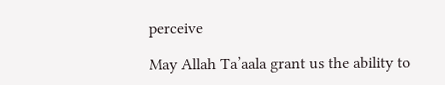perceive

May Allah Ta’aala grant us the ability to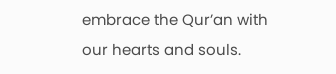embrace the Qur’an with our hearts and souls.